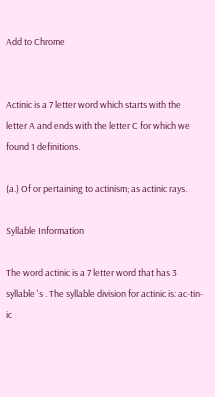Add to Chrome


Actinic is a 7 letter word which starts with the letter A and ends with the letter C for which we found 1 definitions.

(a.) Of or pertaining to actinism; as actinic rays.

Syllable Information

The word actinic is a 7 letter word that has 3 syllable 's . The syllable division for actinic is: ac-tin-ic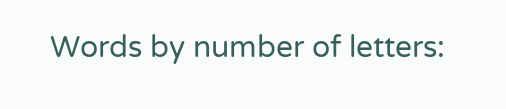Words by number of letters: